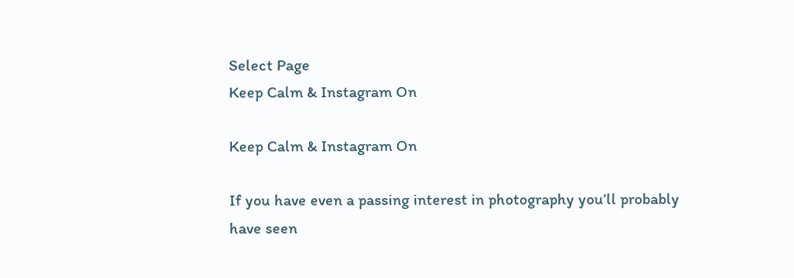Select Page
Keep Calm & Instagram On

Keep Calm & Instagram On

If you have even a passing interest in photography you’ll probably have seen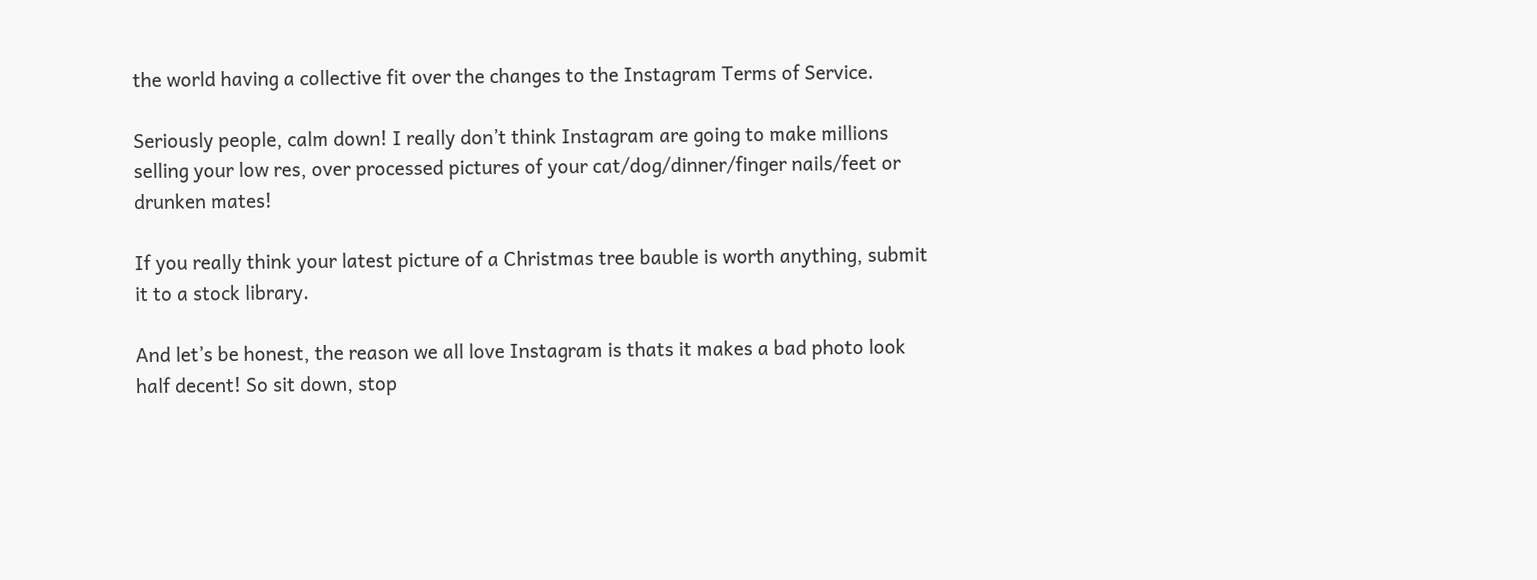the world having a collective fit over the changes to the Instagram Terms of Service.

Seriously people, calm down! I really don’t think Instagram are going to make millions selling your low res, over processed pictures of your cat/dog/dinner/finger nails/feet or drunken mates!

If you really think your latest picture of a Christmas tree bauble is worth anything, submit it to a stock library.

And let’s be honest, the reason we all love Instagram is thats it makes a bad photo look half decent! So sit down, stop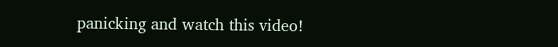panicking and watch this video!